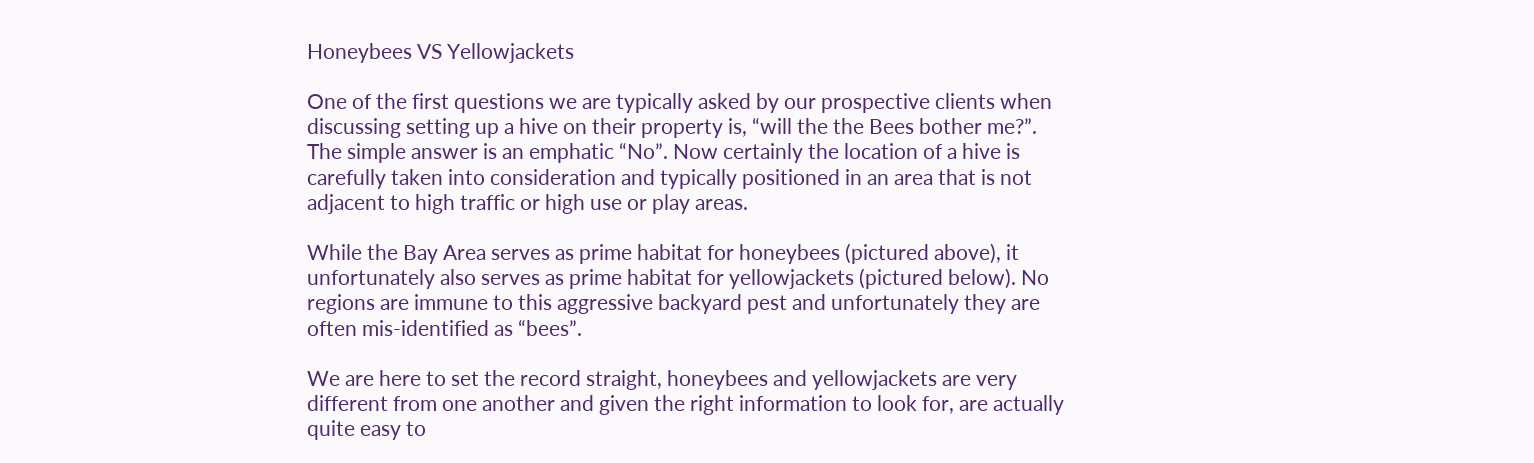Honeybees VS Yellowjackets

One of the first questions we are typically asked by our prospective clients when discussing setting up a hive on their property is, “will the the Bees bother me?”. The simple answer is an emphatic “No”. Now certainly the location of a hive is carefully taken into consideration and typically positioned in an area that is not adjacent to high traffic or high use or play areas.

While the Bay Area serves as prime habitat for honeybees (pictured above), it unfortunately also serves as prime habitat for yellowjackets (pictured below). No regions are immune to this aggressive backyard pest and unfortunately they are often mis-identified as “bees”.

We are here to set the record straight, honeybees and yellowjackets are very different from one another and given the right information to look for, are actually quite easy to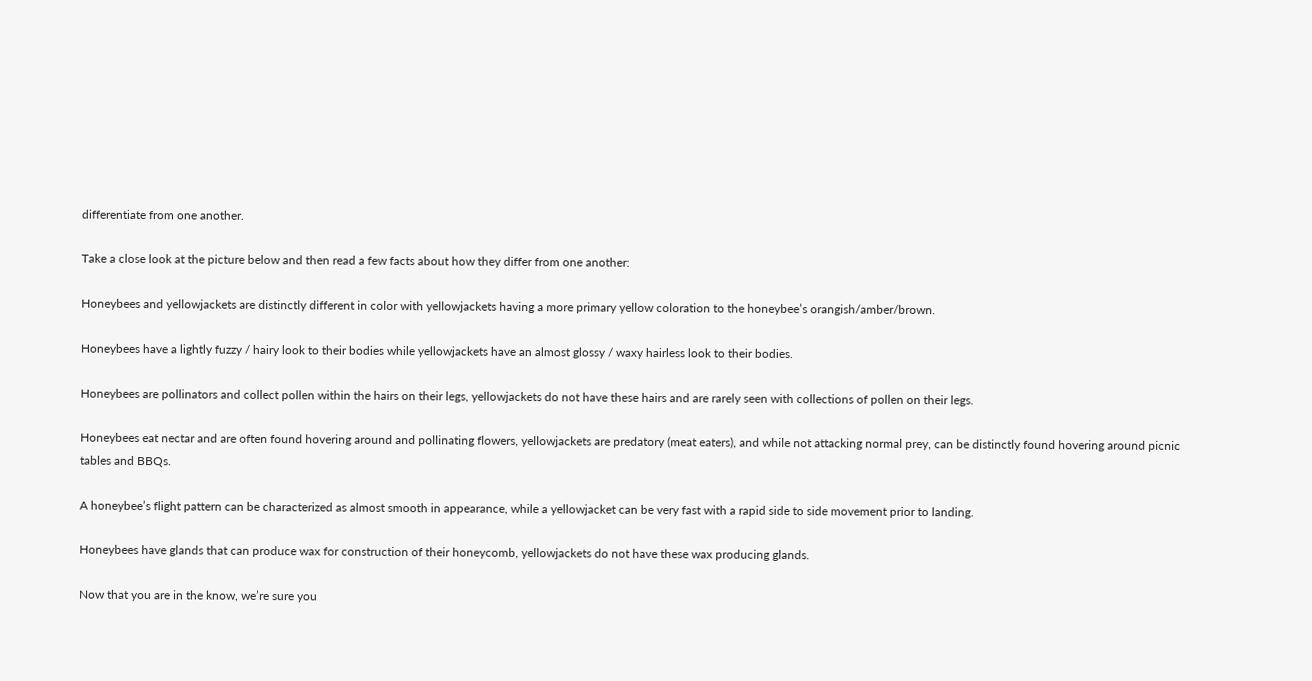differentiate from one another.

Take a close look at the picture below and then read a few facts about how they differ from one another:

Honeybees and yellowjackets are distinctly different in color with yellowjackets having a more primary yellow coloration to the honeybee’s orangish/amber/brown.

Honeybees have a lightly fuzzy / hairy look to their bodies while yellowjackets have an almost glossy / waxy hairless look to their bodies.

Honeybees are pollinators and collect pollen within the hairs on their legs, yellowjackets do not have these hairs and are rarely seen with collections of pollen on their legs.

Honeybees eat nectar and are often found hovering around and pollinating flowers, yellowjackets are predatory (meat eaters), and while not attacking normal prey, can be distinctly found hovering around picnic tables and BBQs.

A honeybee’s flight pattern can be characterized as almost smooth in appearance, while a yellowjacket can be very fast with a rapid side to side movement prior to landing.

Honeybees have glands that can produce wax for construction of their honeycomb, yellowjackets do not have these wax producing glands.

Now that you are in the know, we’re sure you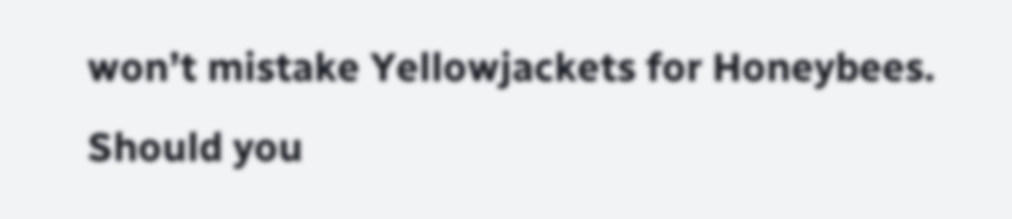won’t mistake Yellowjackets for Honeybees. Should you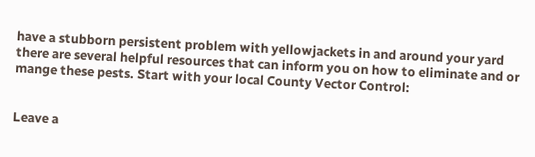have a stubborn persistent problem with yellowjackets in and around your yard there are several helpful resources that can inform you on how to eliminate and or mange these pests. Start with your local County Vector Control:


Leave a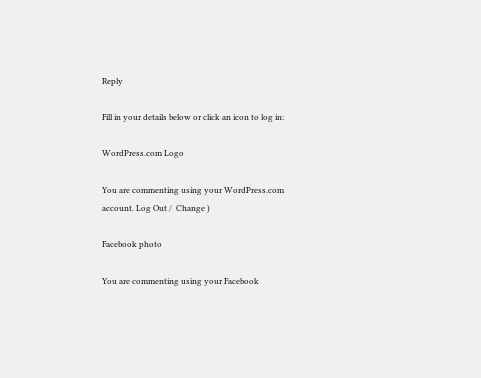Reply

Fill in your details below or click an icon to log in:

WordPress.com Logo

You are commenting using your WordPress.com account. Log Out /  Change )

Facebook photo

You are commenting using your Facebook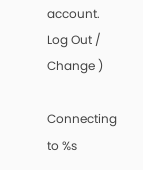account. Log Out /  Change )

Connecting to %s